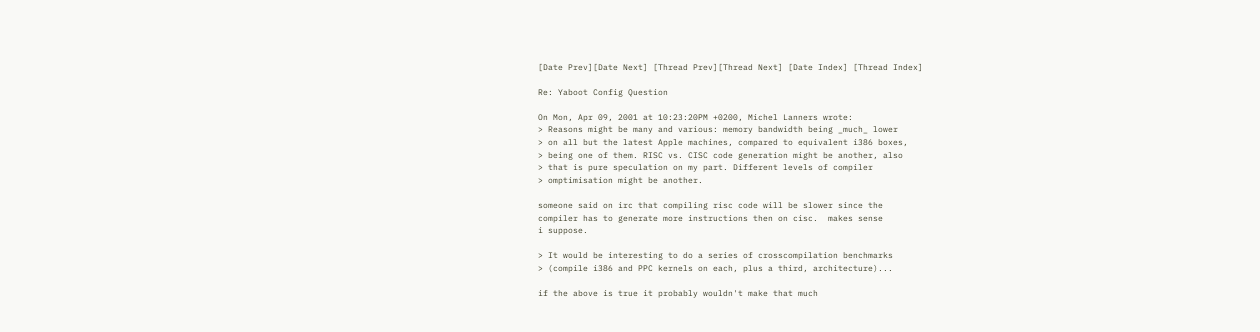[Date Prev][Date Next] [Thread Prev][Thread Next] [Date Index] [Thread Index]

Re: Yaboot Config Question

On Mon, Apr 09, 2001 at 10:23:20PM +0200, Michel Lanners wrote:
> Reasons might be many and various: memory bandwidth being _much_ lower
> on all but the latest Apple machines, compared to equivalent i386 boxes,
> being one of them. RISC vs. CISC code generation might be another, also
> that is pure speculation on my part. Different levels of compiler
> omptimisation might be another.

someone said on irc that compiling risc code will be slower since the
compiler has to generate more instructions then on cisc.  makes sense
i suppose.

> It would be interesting to do a series of crosscompilation benchmarks
> (compile i386 and PPC kernels on each, plus a third, architecture)...

if the above is true it probably wouldn't make that much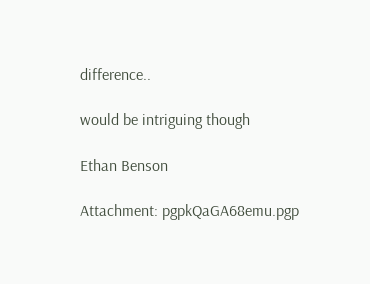difference..

would be intriguing though

Ethan Benson

Attachment: pgpkQaGA68emu.pgp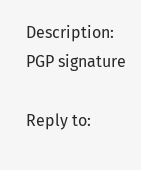Description: PGP signature

Reply to: